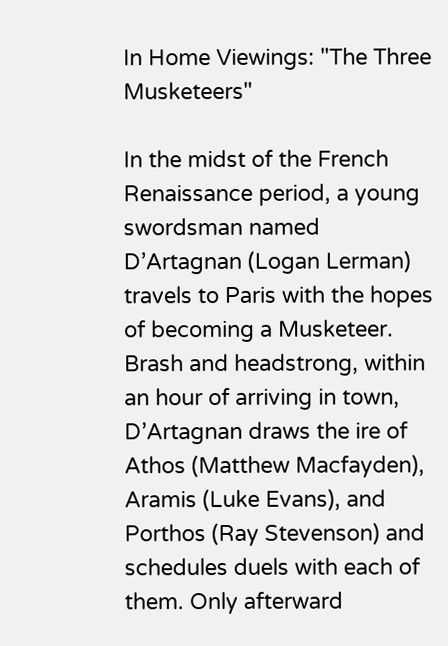In Home Viewings: "The Three Musketeers"

In the midst of the French Renaissance period, a young swordsman named D’Artagnan (Logan Lerman) travels to Paris with the hopes of becoming a Musketeer. Brash and headstrong, within an hour of arriving in town, D’Artagnan draws the ire of Athos (Matthew Macfayden), Aramis (Luke Evans), and Porthos (Ray Stevenson) and schedules duels with each of them. Only afterward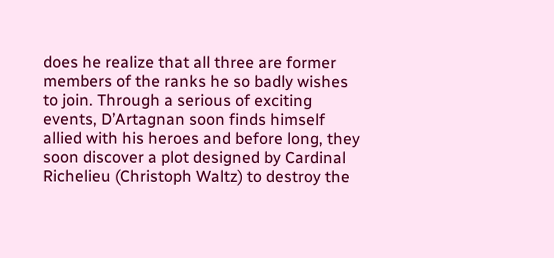does he realize that all three are former members of the ranks he so badly wishes to join. Through a serious of exciting events, D’Artagnan soon finds himself allied with his heroes and before long, they soon discover a plot designed by Cardinal Richelieu (Christoph Waltz) to destroy the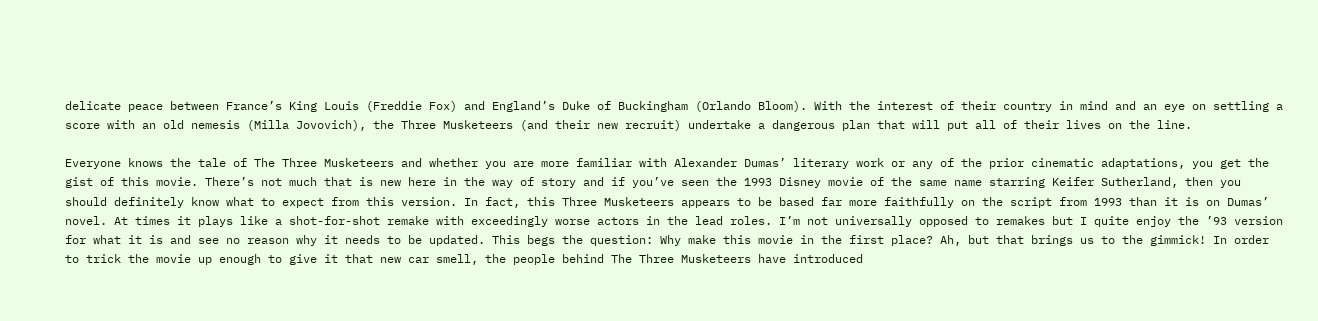delicate peace between France’s King Louis (Freddie Fox) and England’s Duke of Buckingham (Orlando Bloom). With the interest of their country in mind and an eye on settling a score with an old nemesis (Milla Jovovich), the Three Musketeers (and their new recruit) undertake a dangerous plan that will put all of their lives on the line.

Everyone knows the tale of The Three Musketeers and whether you are more familiar with Alexander Dumas’ literary work or any of the prior cinematic adaptations, you get the gist of this movie. There’s not much that is new here in the way of story and if you’ve seen the 1993 Disney movie of the same name starring Keifer Sutherland, then you should definitely know what to expect from this version. In fact, this Three Musketeers appears to be based far more faithfully on the script from 1993 than it is on Dumas’ novel. At times it plays like a shot-for-shot remake with exceedingly worse actors in the lead roles. I’m not universally opposed to remakes but I quite enjoy the ’93 version for what it is and see no reason why it needs to be updated. This begs the question: Why make this movie in the first place? Ah, but that brings us to the gimmick! In order to trick the movie up enough to give it that new car smell, the people behind The Three Musketeers have introduced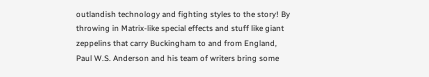outlandish technology and fighting styles to the story! By throwing in Matrix-like special effects and stuff like giant zeppelins that carry Buckingham to and from England, Paul W.S. Anderson and his team of writers bring some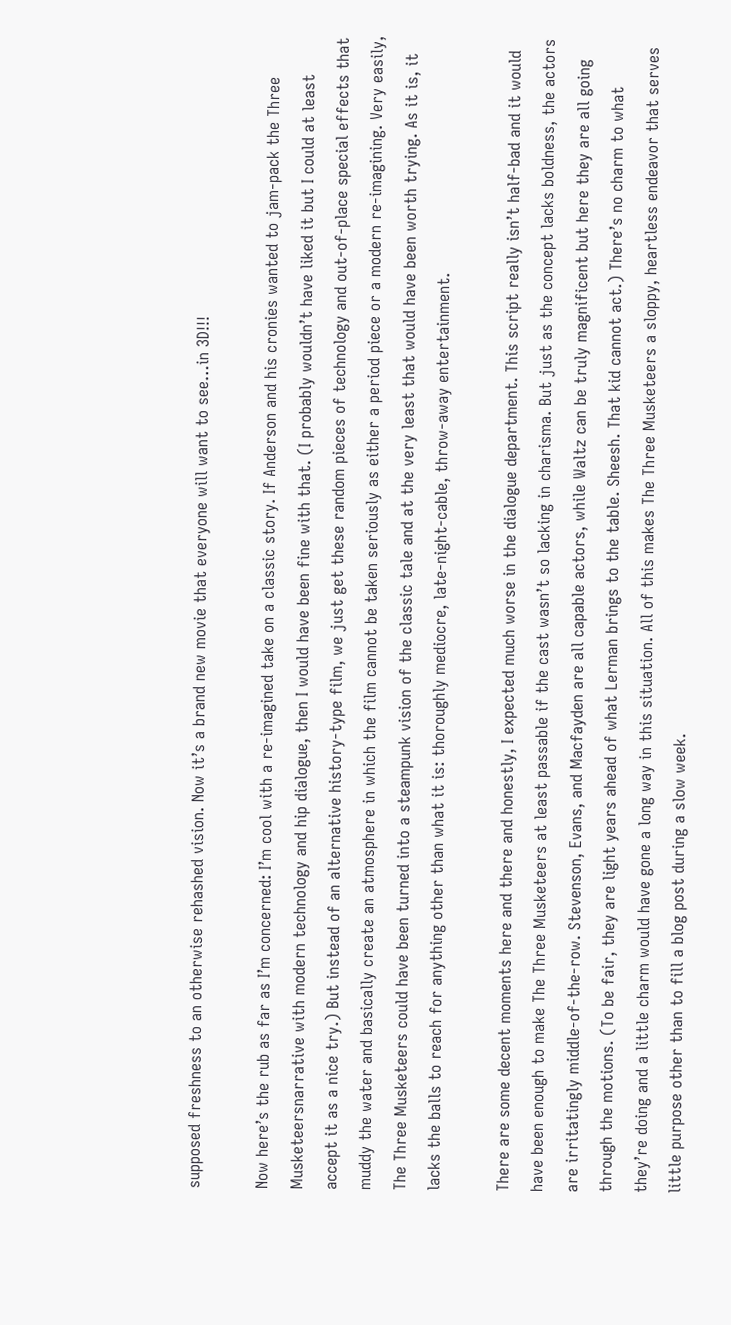supposed freshness to an otherwise rehashed vision. Now it’s a brand new movie that everyone will want to see…in 3D!!!

Now here’s the rub as far as I’m concerned: I’m cool with a re-imagined take on a classic story. If Anderson and his cronies wanted to jam-pack the Three Musketeersnarrative with modern technology and hip dialogue, then I would have been fine with that. (I probably wouldn’t have liked it but I could at least accept it as a nice try.) But instead of an alternative history-type film, we just get these random pieces of technology and out-of-place special effects that muddy the water and basically create an atmosphere in which the film cannot be taken seriously as either a period piece or a modern re-imagining. Very easily, The Three Musketeers could have been turned into a steampunk vision of the classic tale and at the very least that would have been worth trying. As it is, it lacks the balls to reach for anything other than what it is: thoroughly mediocre, late-night-cable, throw-away entertainment.

There are some decent moments here and there and honestly, I expected much worse in the dialogue department. This script really isn’t half-bad and it would have been enough to make The Three Musketeers at least passable if the cast wasn’t so lacking in charisma. But just as the concept lacks boldness, the actors are irritatingly middle-of-the-row. Stevenson, Evans, and Macfayden are all capable actors, while Waltz can be truly magnificent but here they are all going through the motions. (To be fair, they are light years ahead of what Lerman brings to the table. Sheesh. That kid cannot act.) There’s no charm to what they’re doing and a little charm would have gone a long way in this situation. All of this makes The Three Musketeers a sloppy, heartless endeavor that serves little purpose other than to fill a blog post during a slow week.